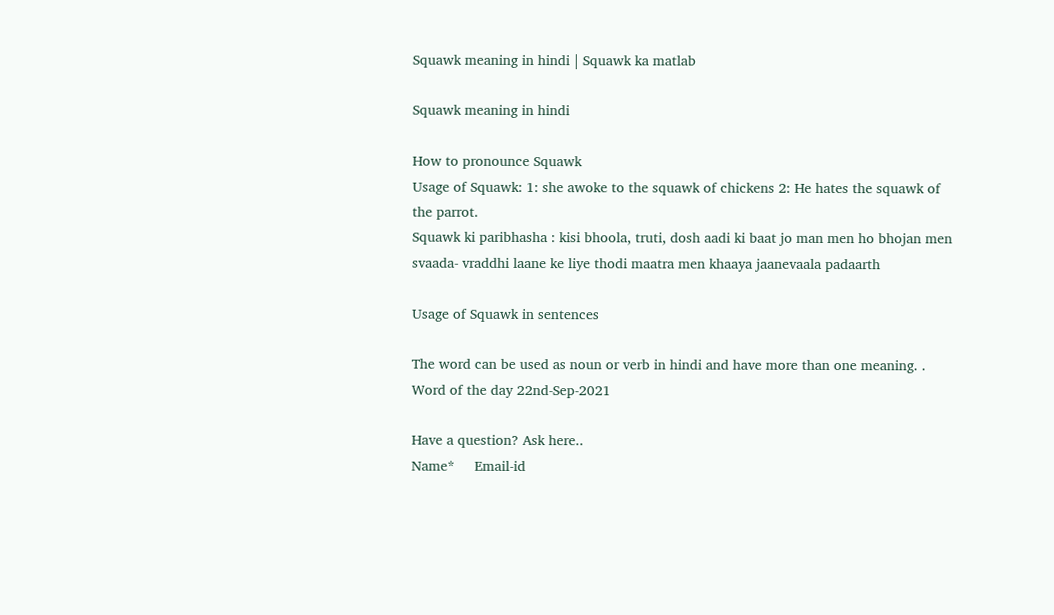Squawk meaning in hindi | Squawk ka matlab

Squawk meaning in hindi

How to pronounce Squawk
Usage of Squawk: 1: she awoke to the squawk of chickens 2: He hates the squawk of the parrot.
Squawk ki paribhasha : kisi bhoola, truti, dosh aadi ki baat jo man men ho bhojan men svaada- vraddhi laane ke liye thodi maatra men khaaya jaanevaala padaarth

Usage of Squawk in sentences

The word can be used as noun or verb in hindi and have more than one meaning. .
Word of the day 22nd-Sep-2021

Have a question? Ask here..
Name*     Email-id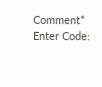Comment* Enter Code: